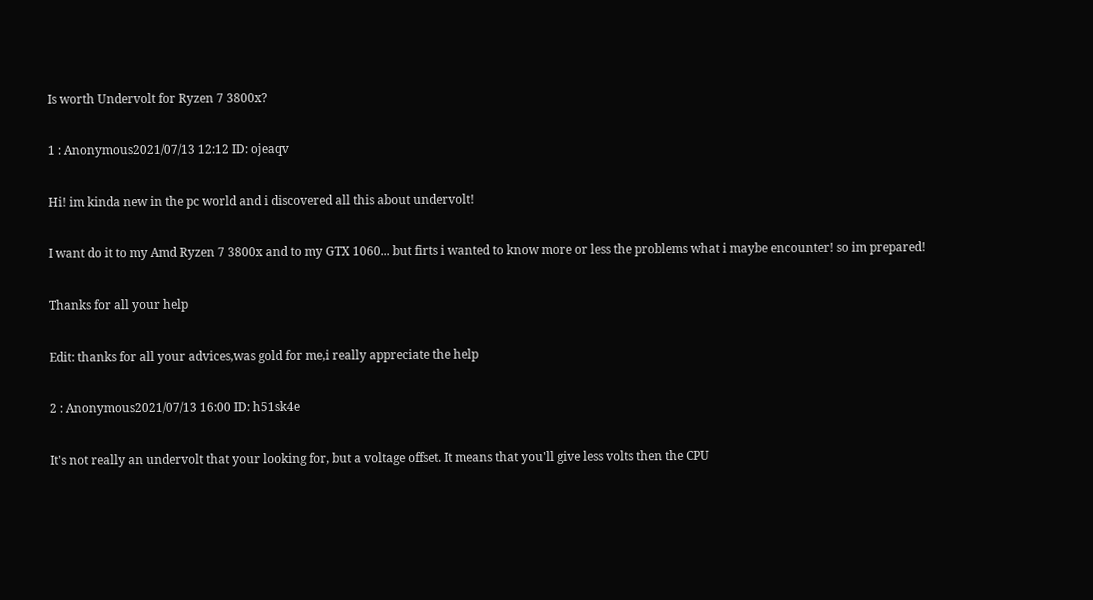Is worth Undervolt for Ryzen 7 3800x?

1 : Anonymous2021/07/13 12:12 ID: ojeaqv

Hi! im kinda new in the pc world and i discovered all this about undervolt!

I want do it to my Amd Ryzen 7 3800x and to my GTX 1060... but firts i wanted to know more or less the problems what i maybe encounter! so im prepared!

Thanks for all your help

Edit: thanks for all your advices,was gold for me,i really appreciate the help

2 : Anonymous2021/07/13 16:00 ID: h51sk4e

It's not really an undervolt that your looking for, but a voltage offset. It means that you'll give less volts then the CPU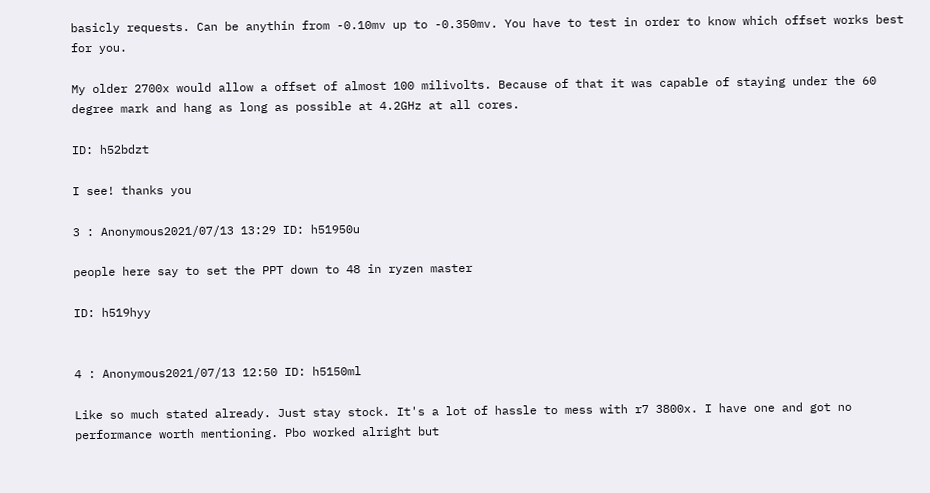basicly requests. Can be anythin from -0.10mv up to -0.350mv. You have to test in order to know which offset works best for you.

My older 2700x would allow a offset of almost 100 milivolts. Because of that it was capable of staying under the 60 degree mark and hang as long as possible at 4.2GHz at all cores.

ID: h52bdzt

I see! thanks you

3 : Anonymous2021/07/13 13:29 ID: h51950u

people here say to set the PPT down to 48 in ryzen master

ID: h519hyy


4 : Anonymous2021/07/13 12:50 ID: h5150ml

Like so much stated already. Just stay stock. It's a lot of hassle to mess with r7 3800x. I have one and got no performance worth mentioning. Pbo worked alright but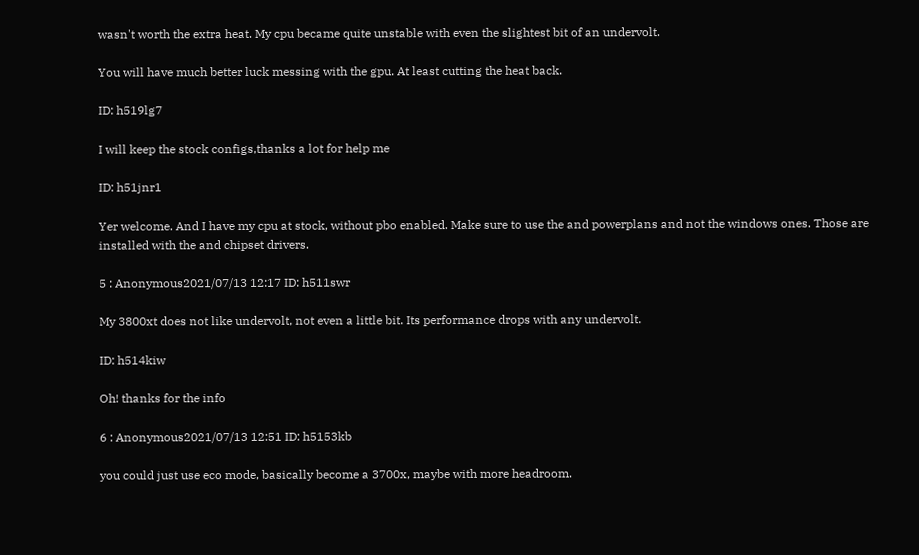wasn't worth the extra heat. My cpu became quite unstable with even the slightest bit of an undervolt.

You will have much better luck messing with the gpu. At least cutting the heat back.

ID: h519lg7

I will keep the stock configs,thanks a lot for help me

ID: h51jnr1

Yer welcome. And I have my cpu at stock, without pbo enabled. Make sure to use the and powerplans and not the windows ones. Those are installed with the and chipset drivers.

5 : Anonymous2021/07/13 12:17 ID: h511swr

My 3800xt does not like undervolt, not even a little bit. Its performance drops with any undervolt.

ID: h514kiw

Oh! thanks for the info

6 : Anonymous2021/07/13 12:51 ID: h5153kb

you could just use eco mode, basically become a 3700x, maybe with more headroom.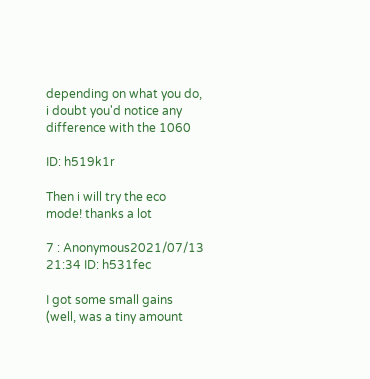depending on what you do, i doubt you'd notice any difference with the 1060

ID: h519k1r

Then i will try the eco mode! thanks a lot

7 : Anonymous2021/07/13 21:34 ID: h531fec

I got some small gains (well, was a tiny amount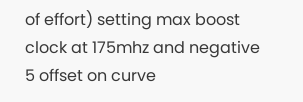of effort) setting max boost clock at 175mhz and negative 5 offset on curve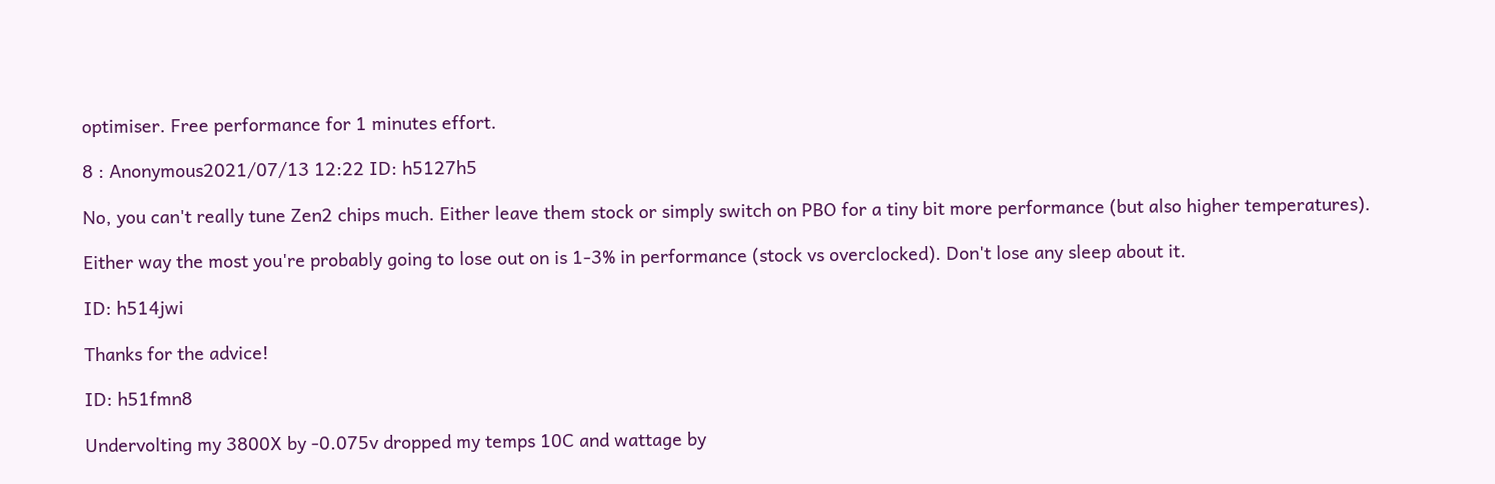optimiser. Free performance for 1 minutes effort.

8 : Anonymous2021/07/13 12:22 ID: h5127h5

No, you can't really tune Zen2 chips much. Either leave them stock or simply switch on PBO for a tiny bit more performance (but also higher temperatures).

Either way the most you're probably going to lose out on is 1-3% in performance (stock vs overclocked). Don't lose any sleep about it.

ID: h514jwi

Thanks for the advice!

ID: h51fmn8

Undervolting my 3800X by -0.075v dropped my temps 10C and wattage by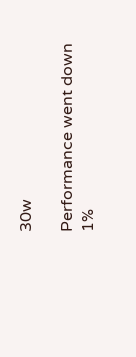30w

Performance went down 1%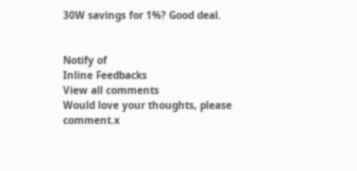30W savings for 1%? Good deal.


Notify of
Inline Feedbacks
View all comments
Would love your thoughts, please comment.x